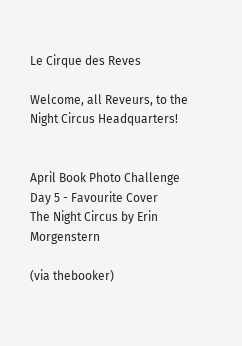Le Cirque des Reves

Welcome, all Reveurs, to the Night Circus Headquarters!


April Book Photo Challenge
Day 5 - Favourite Cover
The Night Circus by Erin Morgenstern

(via thebooker)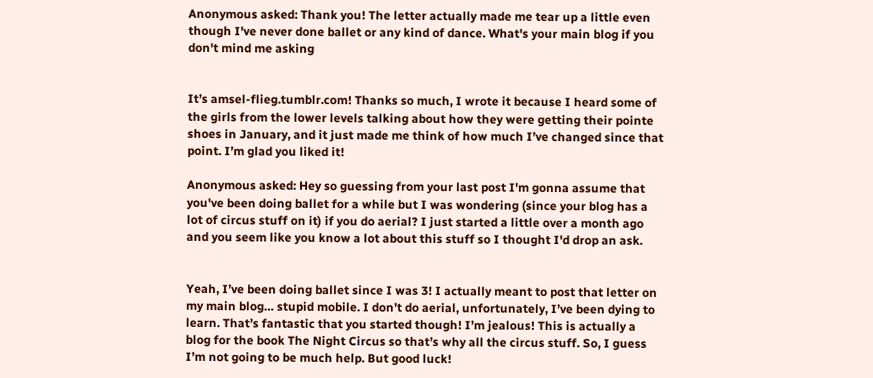Anonymous asked: Thank you! The letter actually made me tear up a little even though I've never done ballet or any kind of dance. What's your main blog if you don't mind me asking


It’s amsel-flieg.tumblr.com! Thanks so much, I wrote it because I heard some of the girls from the lower levels talking about how they were getting their pointe shoes in January, and it just made me think of how much I’ve changed since that point. I’m glad you liked it!

Anonymous asked: Hey so guessing from your last post I'm gonna assume that you've been doing ballet for a while but I was wondering (since your blog has a lot of circus stuff on it) if you do aerial? I just started a little over a month ago and you seem like you know a lot about this stuff so I thought I'd drop an ask.


Yeah, I’ve been doing ballet since I was 3! I actually meant to post that letter on my main blog… stupid mobile. I don’t do aerial, unfortunately, I’ve been dying to learn. That’s fantastic that you started though! I’m jealous! This is actually a blog for the book The Night Circus so that’s why all the circus stuff. So, I guess I’m not going to be much help. But good luck!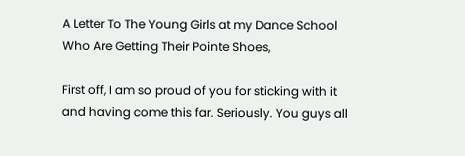A Letter To The Young Girls at my Dance School Who Are Getting Their Pointe Shoes,

First off, I am so proud of you for sticking with it and having come this far. Seriously. You guys all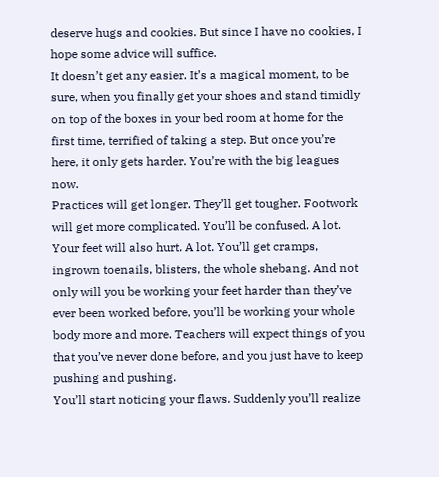deserve hugs and cookies. But since I have no cookies, I hope some advice will suffice.
It doesn’t get any easier. It’s a magical moment, to be sure, when you finally get your shoes and stand timidly on top of the boxes in your bed room at home for the first time, terrified of taking a step. But once you’re here, it only gets harder. You’re with the big leagues now.
Practices will get longer. They’ll get tougher. Footwork will get more complicated. You’ll be confused. A lot.
Your feet will also hurt. A lot. You’ll get cramps, ingrown toenails, blisters, the whole shebang. And not only will you be working your feet harder than they’ve ever been worked before, you’ll be working your whole body more and more. Teachers will expect things of you that you’ve never done before, and you just have to keep pushing and pushing.
You’ll start noticing your flaws. Suddenly you’ll realize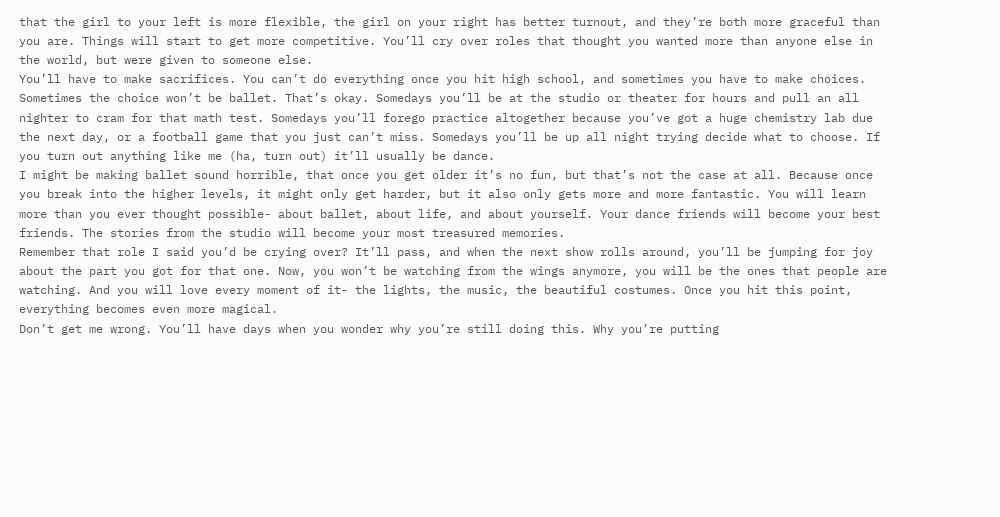that the girl to your left is more flexible, the girl on your right has better turnout, and they’re both more graceful than you are. Things will start to get more competitive. You’ll cry over roles that thought you wanted more than anyone else in the world, but were given to someone else.
You’ll have to make sacrifices. You can’t do everything once you hit high school, and sometimes you have to make choices. Sometimes the choice won’t be ballet. That’s okay. Somedays you’ll be at the studio or theater for hours and pull an all nighter to cram for that math test. Somedays you’ll forego practice altogether because you’ve got a huge chemistry lab due the next day, or a football game that you just can’t miss. Somedays you’ll be up all night trying decide what to choose. If you turn out anything like me (ha, turn out) it’ll usually be dance.
I might be making ballet sound horrible, that once you get older it’s no fun, but that’s not the case at all. Because once you break into the higher levels, it might only get harder, but it also only gets more and more fantastic. You will learn more than you ever thought possible- about ballet, about life, and about yourself. Your dance friends will become your best friends. The stories from the studio will become your most treasured memories.
Remember that role I said you’d be crying over? It’ll pass, and when the next show rolls around, you’ll be jumping for joy about the part you got for that one. Now, you won’t be watching from the wings anymore, you will be the ones that people are watching. And you will love every moment of it- the lights, the music, the beautiful costumes. Once you hit this point, everything becomes even more magical.
Don’t get me wrong. You’ll have days when you wonder why you’re still doing this. Why you’re putting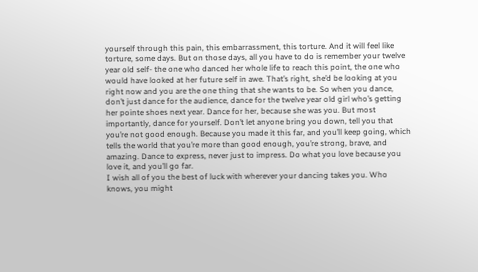yourself through this pain, this embarrassment, this torture. And it will feel like torture, some days. But on those days, all you have to do is remember your twelve year old self- the one who danced her whole life to reach this point, the one who would have looked at her future self in awe. That’s right, she’d be looking at you right now and you are the one thing that she wants to be. So when you dance, don’t just dance for the audience, dance for the twelve year old girl who’s getting her pointe shoes next year. Dance for her, because she was you. But most importantly, dance for yourself. Don’t let anyone bring you down, tell you that you’re not good enough. Because you made it this far, and you’ll keep going, which tells the world that you’re more than good enough, you’re strong, brave, and amazing. Dance to express, never just to impress. Do what you love because you love it, and you’ll go far.
I wish all of you the best of luck with wherever your dancing takes you. Who knows, you might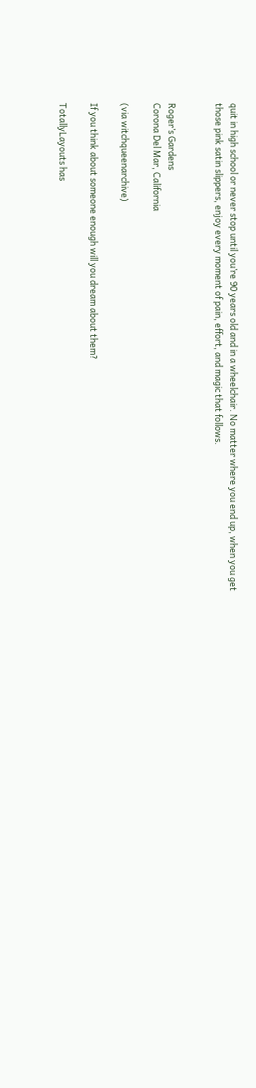quit in high school or never stop until you’re 90 years old and in a wheelchair. No matter where you end up, when you get those pink satin slippers, enjoy every moment of pain, effort, and magic that follows.


Roger’s Gardens
Corona Del Mar, California

(via witchqueenarchive)

If you think about someone enough will you dream about them?

TotallyLayouts has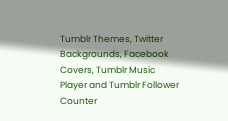Tumblr Themes, Twitter Backgrounds, Facebook Covers, Tumblr Music Player and Tumblr Follower Counter